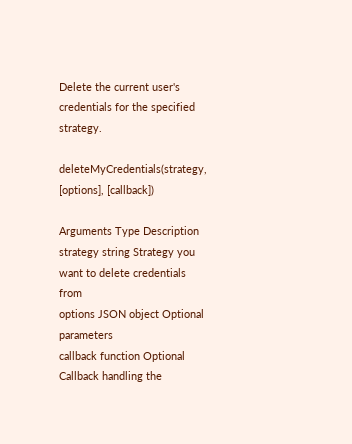Delete the current user's credentials for the specified strategy.

deleteMyCredentials(strategy, [options], [callback])

Arguments Type Description
strategy string Strategy you want to delete credentials from
options JSON object Optional parameters
callback function Optional Callback handling the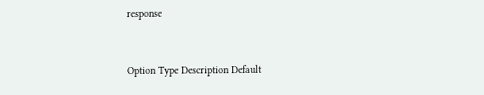response


Option Type Description Default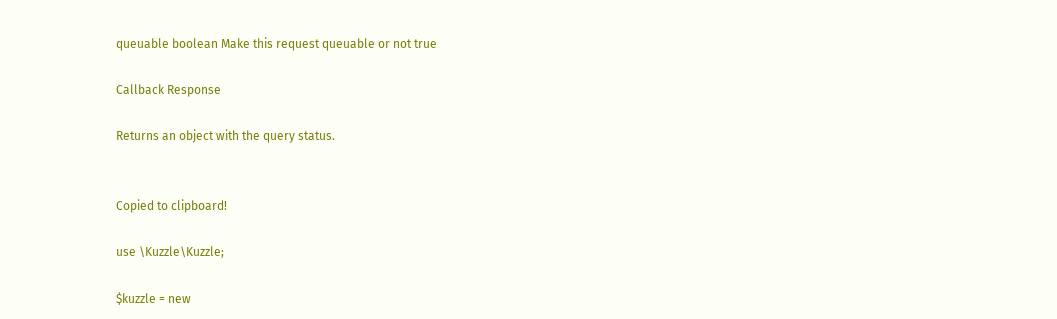queuable boolean Make this request queuable or not true

Callback Response

Returns an object with the query status.


Copied to clipboard!

use \Kuzzle\Kuzzle;

$kuzzle = new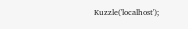Kuzzle('localhost');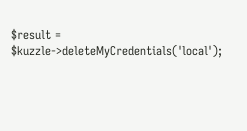$result = $kuzzle->deleteMyCredentials('local');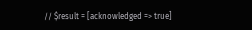// $result = [acknowledged => true]